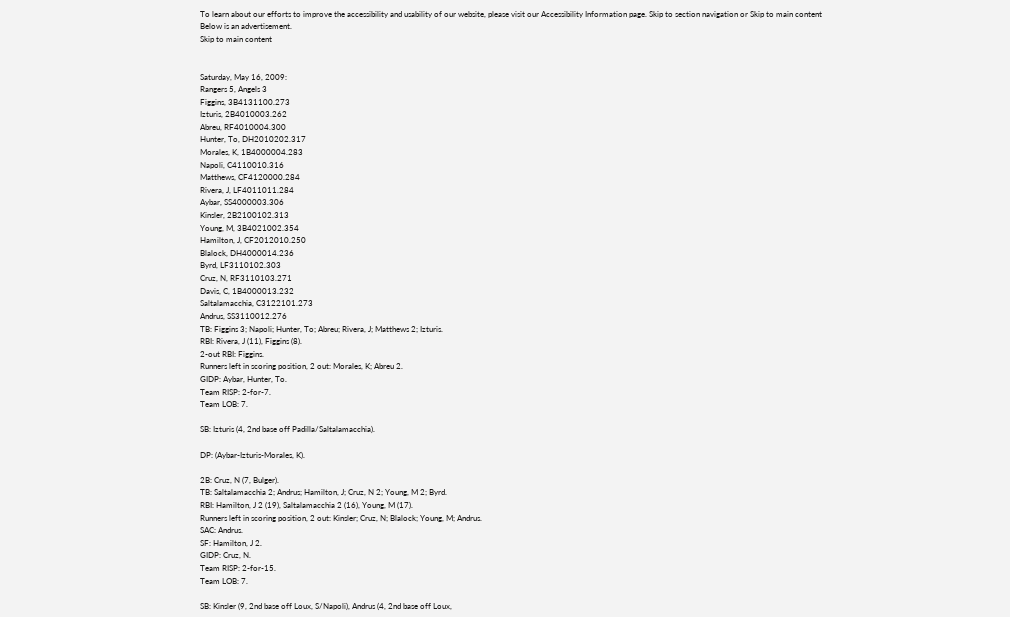To learn about our efforts to improve the accessibility and usability of our website, please visit our Accessibility Information page. Skip to section navigation or Skip to main content
Below is an advertisement.
Skip to main content


Saturday, May 16, 2009:
Rangers 5, Angels 3
Figgins, 3B4131100.273
Izturis, 2B4010003.262
Abreu, RF4010004.300
Hunter, To, DH2010202.317
Morales, K, 1B4000004.283
Napoli, C4110010.316
Matthews, CF4120000.284
Rivera, J, LF4011011.284
Aybar, SS4000003.306
Kinsler, 2B2100102.313
Young, M, 3B4021002.354
Hamilton, J, CF2012010.250
Blalock, DH4000014.236
Byrd, LF3110102.303
Cruz, N, RF3110103.271
Davis, C, 1B4000013.232
Saltalamacchia, C3122101.273
Andrus, SS3110012.276
TB: Figgins 3; Napoli; Hunter, To; Abreu; Rivera, J; Matthews 2; Izturis.
RBI: Rivera, J (11), Figgins (8).
2-out RBI: Figgins.
Runners left in scoring position, 2 out: Morales, K; Abreu 2.
GIDP: Aybar, Hunter, To.
Team RISP: 2-for-7.
Team LOB: 7.

SB: Izturis (4, 2nd base off Padilla/Saltalamacchia).

DP: (Aybar-Izturis-Morales, K).

2B: Cruz, N (7, Bulger).
TB: Saltalamacchia 2; Andrus; Hamilton, J; Cruz, N 2; Young, M 2; Byrd.
RBI: Hamilton, J 2 (19), Saltalamacchia 2 (16), Young, M (17).
Runners left in scoring position, 2 out: Kinsler; Cruz, N; Blalock; Young, M; Andrus.
SAC: Andrus.
SF: Hamilton, J 2.
GIDP: Cruz, N.
Team RISP: 2-for-15.
Team LOB: 7.

SB: Kinsler (9, 2nd base off Loux, S/Napoli), Andrus (4, 2nd base off Loux,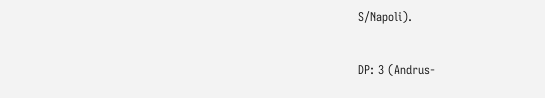S/Napoli).

DP: 3 (Andrus-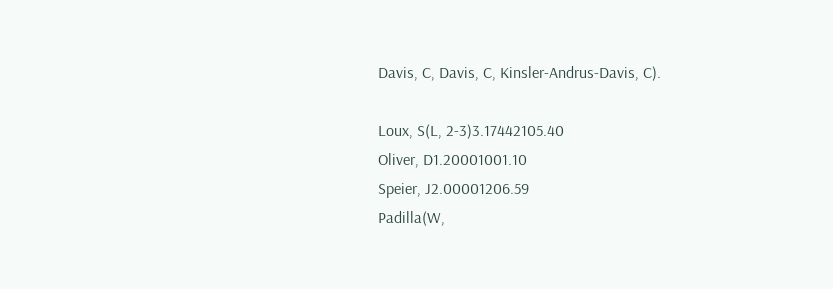Davis, C, Davis, C, Kinsler-Andrus-Davis, C).

Loux, S(L, 2-3)3.17442105.40
Oliver, D1.20001001.10
Speier, J2.00001206.59
Padilla(W,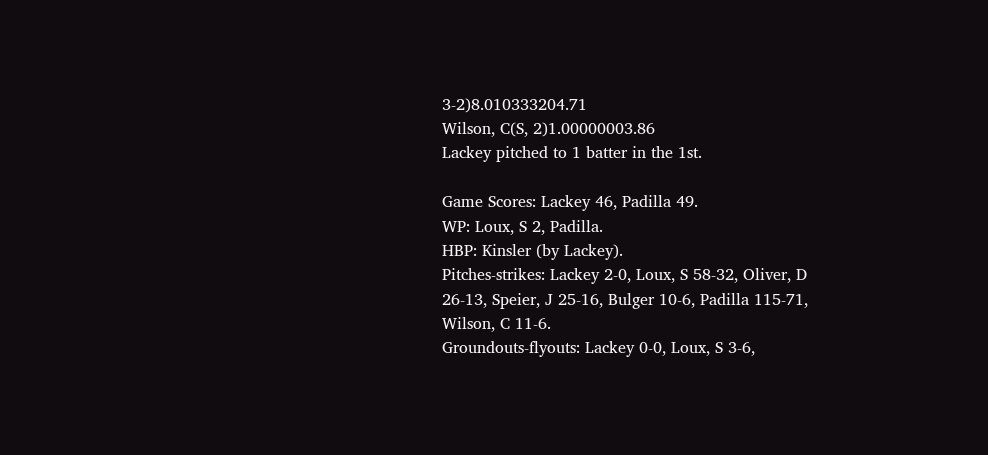3-2)8.010333204.71
Wilson, C(S, 2)1.00000003.86
Lackey pitched to 1 batter in the 1st.

Game Scores: Lackey 46, Padilla 49.
WP: Loux, S 2, Padilla.
HBP: Kinsler (by Lackey).
Pitches-strikes: Lackey 2-0, Loux, S 58-32, Oliver, D 26-13, Speier, J 25-16, Bulger 10-6, Padilla 115-71, Wilson, C 11-6.
Groundouts-flyouts: Lackey 0-0, Loux, S 3-6,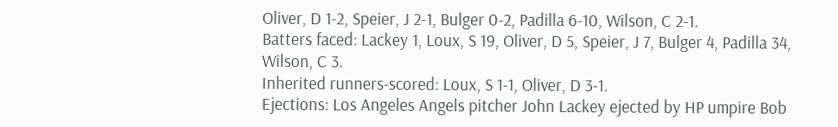Oliver, D 1-2, Speier, J 2-1, Bulger 0-2, Padilla 6-10, Wilson, C 2-1.
Batters faced: Lackey 1, Loux, S 19, Oliver, D 5, Speier, J 7, Bulger 4, Padilla 34, Wilson, C 3.
Inherited runners-scored: Loux, S 1-1, Oliver, D 3-1.
Ejections: Los Angeles Angels pitcher John Lackey ejected by HP umpire Bob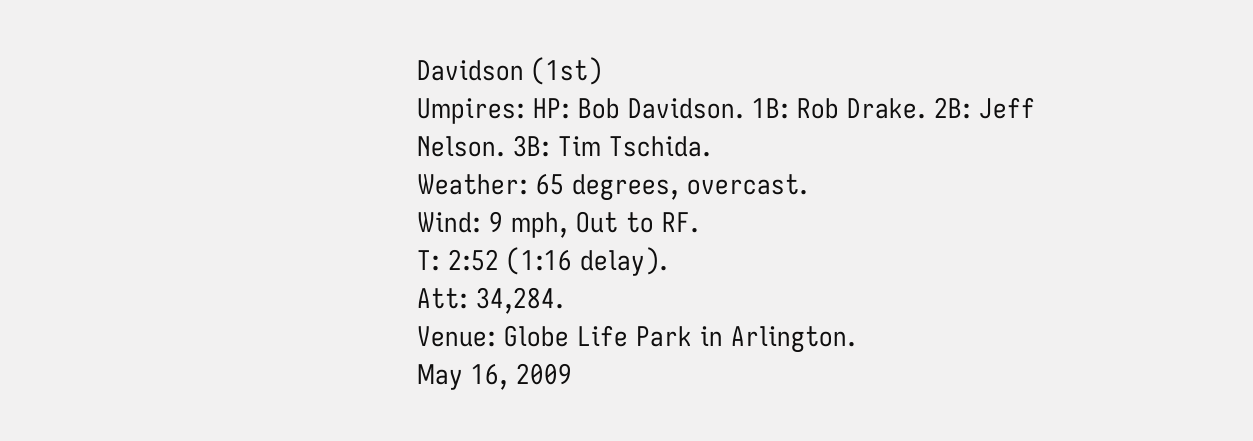Davidson (1st)
Umpires: HP: Bob Davidson. 1B: Rob Drake. 2B: Jeff Nelson. 3B: Tim Tschida.
Weather: 65 degrees, overcast.
Wind: 9 mph, Out to RF.
T: 2:52 (1:16 delay).
Att: 34,284.
Venue: Globe Life Park in Arlington.
May 16, 2009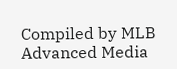Compiled by MLB Advanced Media